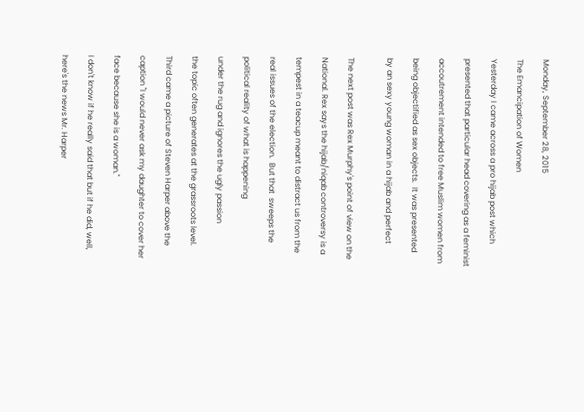Monday, September 28, 2015

The Emancipation of Women

Yesterday I came across a pro hijab post which

presented that particular head covering as a feminist

accoutrement intended to free Muslim women from

being objectified as sex objects.  It was presented

by an sexy young woman in a hijab and perfect


The next post was Rex Murphy's point of view on the

National. Rex says the hijab/niqab controversy is a

tempest in a teacup meant to distract us from the

real issues of the election.  But that  sweeps the

political reality of what is happening

under the rug and ignores the ugly passion

the topic often generates at the grassroots level.

Third came a picture of Steven Harper above the

caption "I would never ask my daughter to cover her

face because she is a woman."

I don't know if he really said that but if he did, well,

here's the news Mr. Harper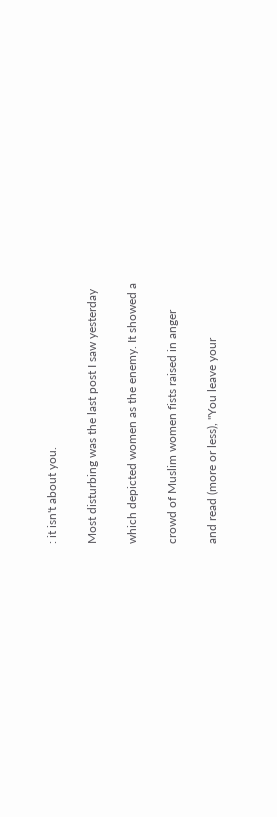: it isn't about you.

Most disturbing was the last post I saw yesterday

which depicted women as the enemy. It showed a

crowd of Muslim women fists raised in anger

and read (more or less), "You leave your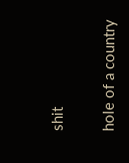shit

hole of a country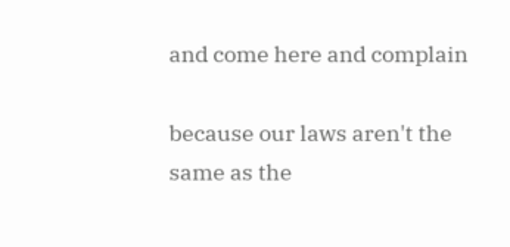and come here and complain

because our laws aren't the same as the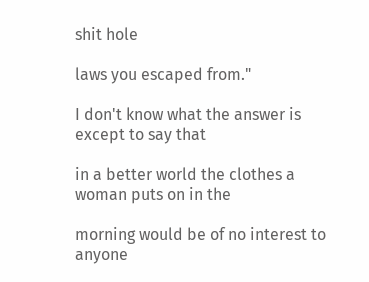shit hole

laws you escaped from."

I don't know what the answer is except to say that

in a better world the clothes a woman puts on in the

morning would be of no interest to anyone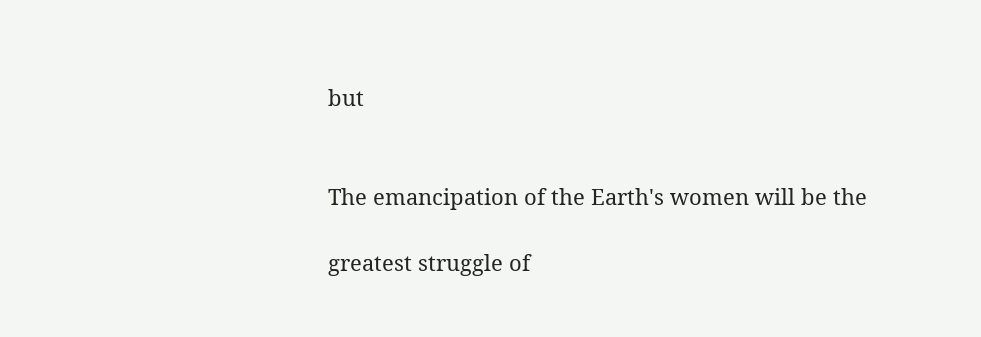but


The emancipation of the Earth's women will be the

greatest struggle of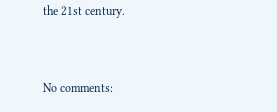the 21st century.


No comments: